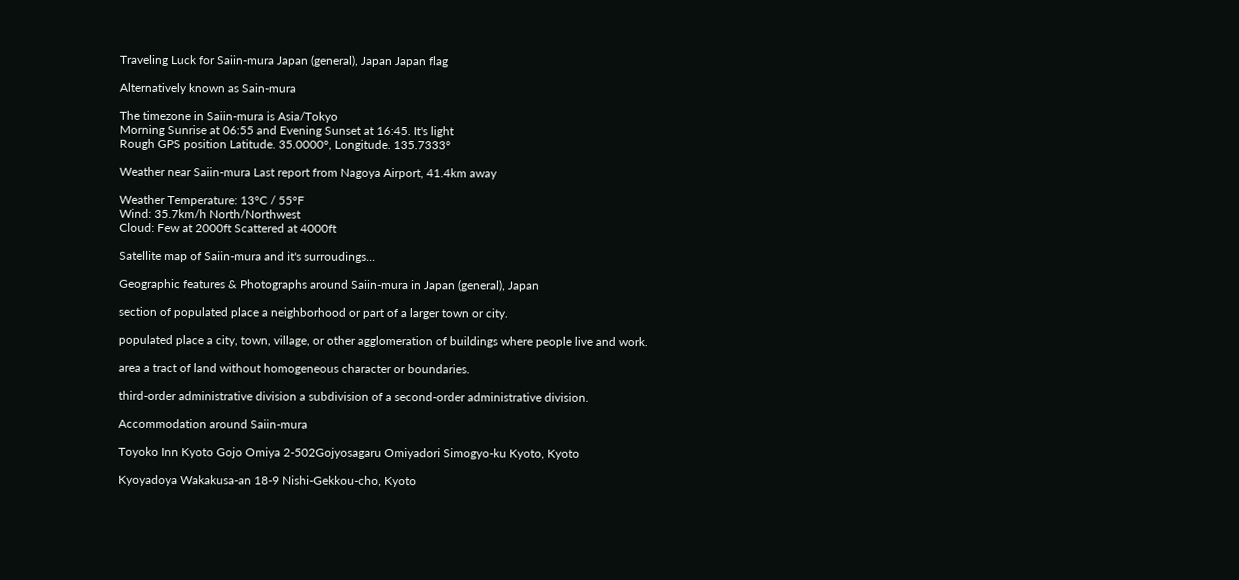Traveling Luck for Saiin-mura Japan (general), Japan Japan flag

Alternatively known as Sain-mura

The timezone in Saiin-mura is Asia/Tokyo
Morning Sunrise at 06:55 and Evening Sunset at 16:45. It's light
Rough GPS position Latitude. 35.0000°, Longitude. 135.7333°

Weather near Saiin-mura Last report from Nagoya Airport, 41.4km away

Weather Temperature: 13°C / 55°F
Wind: 35.7km/h North/Northwest
Cloud: Few at 2000ft Scattered at 4000ft

Satellite map of Saiin-mura and it's surroudings...

Geographic features & Photographs around Saiin-mura in Japan (general), Japan

section of populated place a neighborhood or part of a larger town or city.

populated place a city, town, village, or other agglomeration of buildings where people live and work.

area a tract of land without homogeneous character or boundaries.

third-order administrative division a subdivision of a second-order administrative division.

Accommodation around Saiin-mura

Toyoko Inn Kyoto Gojo Omiya 2-502Gojyosagaru Omiyadori Simogyo-ku Kyoto, Kyoto

Kyoyadoya Wakakusa-an 18-9 Nishi-Gekkou-cho, Kyoto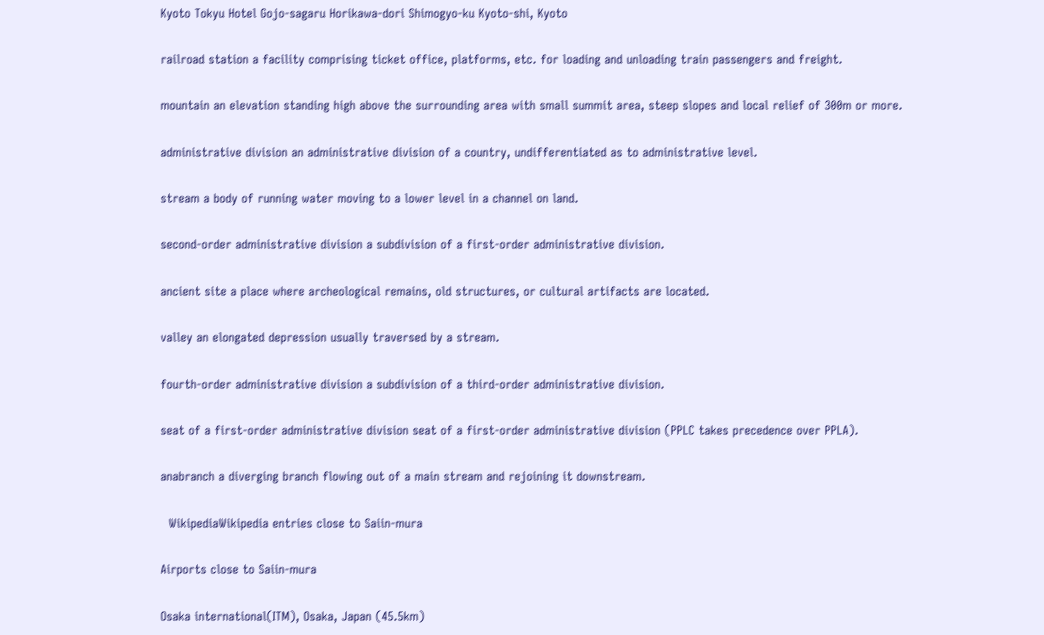Kyoto Tokyu Hotel Gojo-sagaru Horikawa-dori Shimogyo-ku Kyoto-shi, Kyoto

railroad station a facility comprising ticket office, platforms, etc. for loading and unloading train passengers and freight.

mountain an elevation standing high above the surrounding area with small summit area, steep slopes and local relief of 300m or more.

administrative division an administrative division of a country, undifferentiated as to administrative level.

stream a body of running water moving to a lower level in a channel on land.

second-order administrative division a subdivision of a first-order administrative division.

ancient site a place where archeological remains, old structures, or cultural artifacts are located.

valley an elongated depression usually traversed by a stream.

fourth-order administrative division a subdivision of a third-order administrative division.

seat of a first-order administrative division seat of a first-order administrative division (PPLC takes precedence over PPLA).

anabranch a diverging branch flowing out of a main stream and rejoining it downstream.

  WikipediaWikipedia entries close to Saiin-mura

Airports close to Saiin-mura

Osaka international(ITM), Osaka, Japan (45.5km)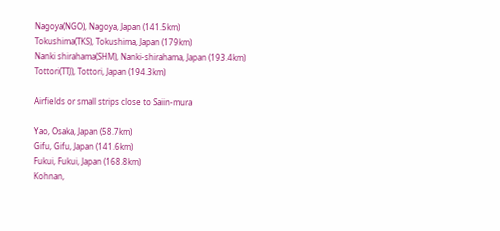Nagoya(NGO), Nagoya, Japan (141.5km)
Tokushima(TKS), Tokushima, Japan (179km)
Nanki shirahama(SHM), Nanki-shirahama, Japan (193.4km)
Tottori(TTJ), Tottori, Japan (194.3km)

Airfields or small strips close to Saiin-mura

Yao, Osaka, Japan (58.7km)
Gifu, Gifu, Japan (141.6km)
Fukui, Fukui, Japan (168.8km)
Kohnan,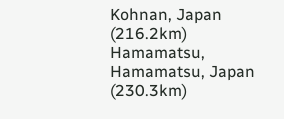Kohnan, Japan (216.2km)
Hamamatsu, Hamamatsu, Japan (230.3km)